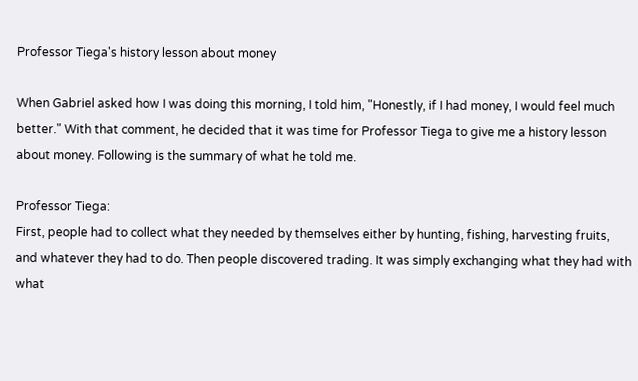Professor Tiega's history lesson about money

When Gabriel asked how I was doing this morning, I told him, "Honestly, if I had money, I would feel much better." With that comment, he decided that it was time for Professor Tiega to give me a history lesson about money. Following is the summary of what he told me.

Professor Tiega:
First, people had to collect what they needed by themselves either by hunting, fishing, harvesting fruits, and whatever they had to do. Then people discovered trading. It was simply exchanging what they had with what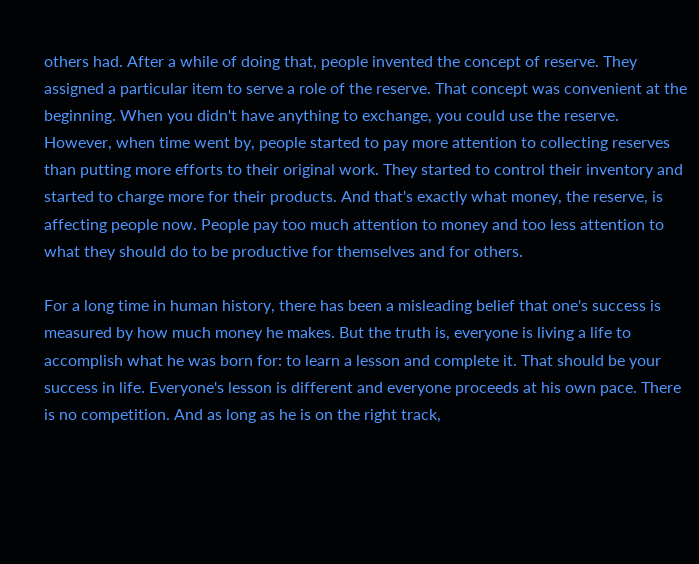others had. After a while of doing that, people invented the concept of reserve. They assigned a particular item to serve a role of the reserve. That concept was convenient at the beginning. When you didn't have anything to exchange, you could use the reserve. However, when time went by, people started to pay more attention to collecting reserves than putting more efforts to their original work. They started to control their inventory and started to charge more for their products. And that's exactly what money, the reserve, is affecting people now. People pay too much attention to money and too less attention to what they should do to be productive for themselves and for others.

For a long time in human history, there has been a misleading belief that one's success is measured by how much money he makes. But the truth is, everyone is living a life to accomplish what he was born for: to learn a lesson and complete it. That should be your success in life. Everyone's lesson is different and everyone proceeds at his own pace. There is no competition. And as long as he is on the right track,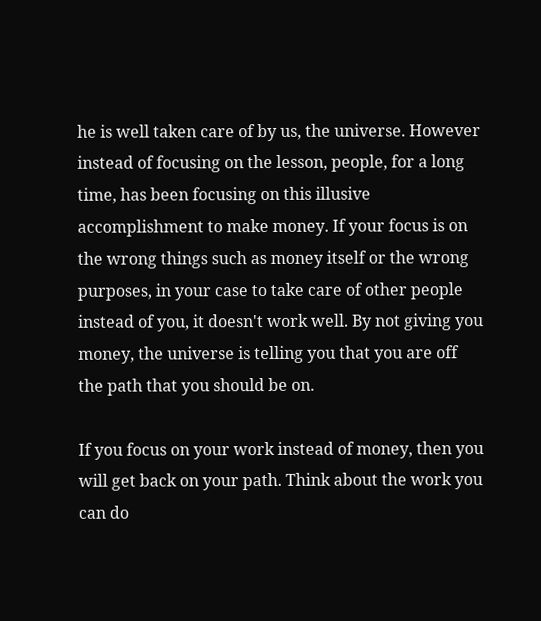he is well taken care of by us, the universe. However instead of focusing on the lesson, people, for a long time, has been focusing on this illusive accomplishment to make money. If your focus is on the wrong things such as money itself or the wrong purposes, in your case to take care of other people instead of you, it doesn't work well. By not giving you money, the universe is telling you that you are off the path that you should be on.

If you focus on your work instead of money, then you will get back on your path. Think about the work you can do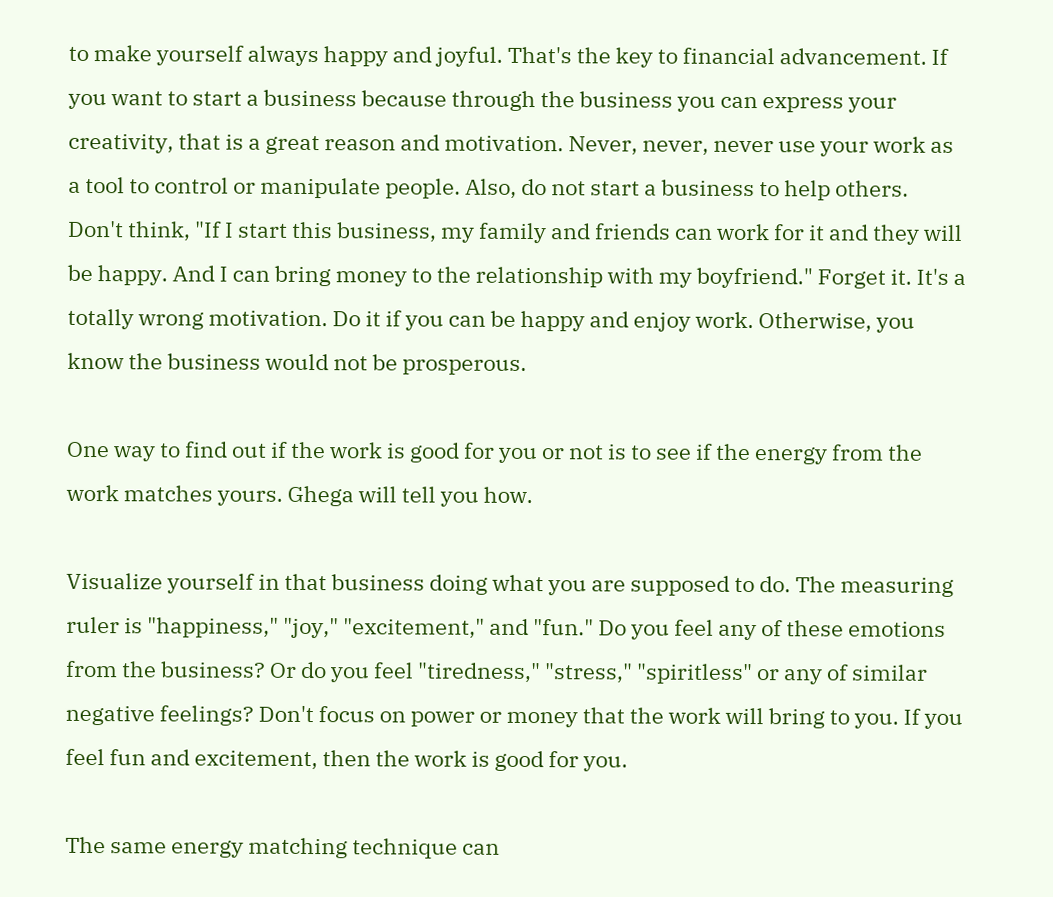to make yourself always happy and joyful. That's the key to financial advancement. If you want to start a business because through the business you can express your creativity, that is a great reason and motivation. Never, never, never use your work as a tool to control or manipulate people. Also, do not start a business to help others. Don't think, "If I start this business, my family and friends can work for it and they will be happy. And I can bring money to the relationship with my boyfriend." Forget it. It's a totally wrong motivation. Do it if you can be happy and enjoy work. Otherwise, you know the business would not be prosperous.

One way to find out if the work is good for you or not is to see if the energy from the work matches yours. Ghega will tell you how.

Visualize yourself in that business doing what you are supposed to do. The measuring ruler is "happiness," "joy," "excitement," and "fun." Do you feel any of these emotions from the business? Or do you feel "tiredness," "stress," "spiritless" or any of similar negative feelings? Don't focus on power or money that the work will bring to you. If you feel fun and excitement, then the work is good for you.

The same energy matching technique can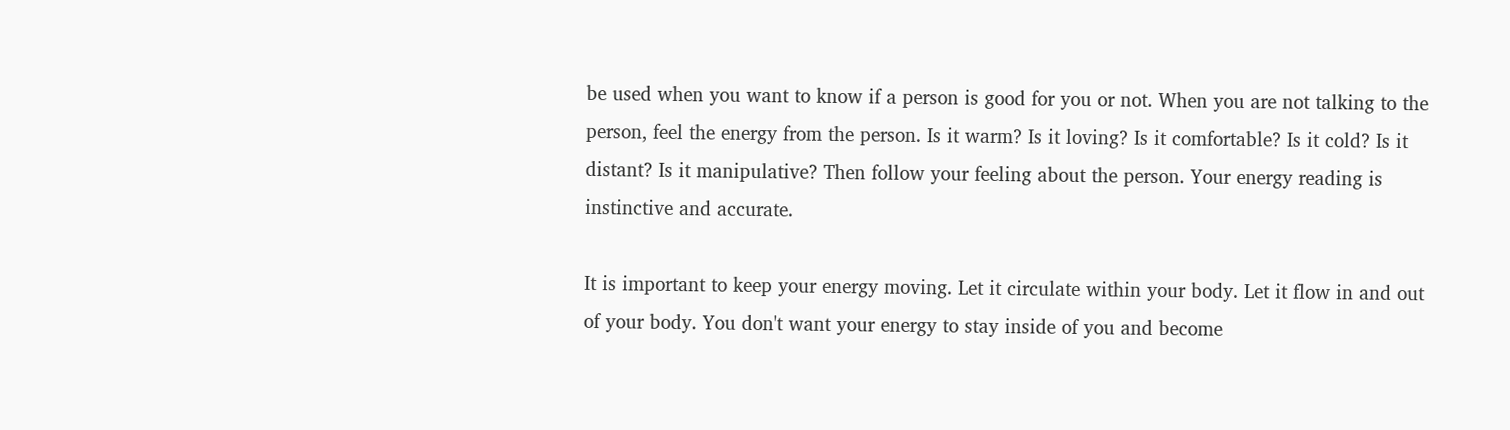be used when you want to know if a person is good for you or not. When you are not talking to the person, feel the energy from the person. Is it warm? Is it loving? Is it comfortable? Is it cold? Is it distant? Is it manipulative? Then follow your feeling about the person. Your energy reading is instinctive and accurate.

It is important to keep your energy moving. Let it circulate within your body. Let it flow in and out of your body. You don't want your energy to stay inside of you and become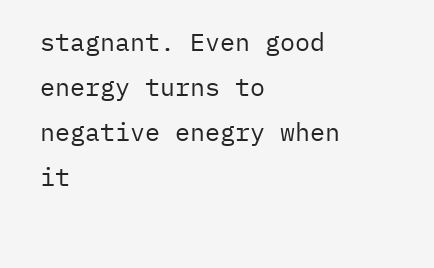stagnant. Even good energy turns to negative enegry when it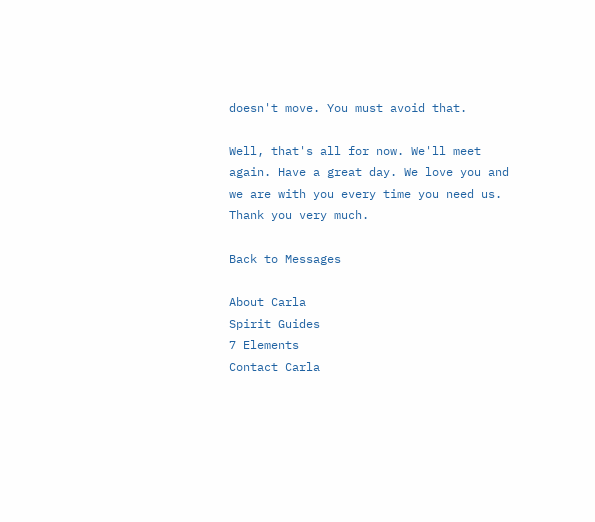doesn't move. You must avoid that.

Well, that's all for now. We'll meet again. Have a great day. We love you and we are with you every time you need us. Thank you very much.

Back to Messages

About Carla
Spirit Guides
7 Elements
Contact Carla